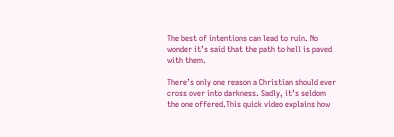The best of intentions can lead to ruin. No wonder it’s said that the path to hell is paved with them.

There’s only one reason a Christian should ever cross over into darkness. Sadly, it’s seldom the one offered.This quick video explains how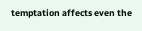temptation affects even the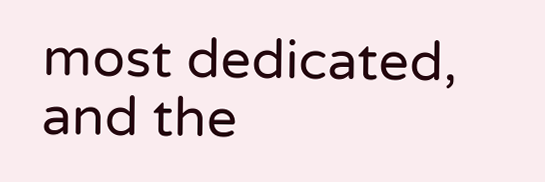most dedicated, and the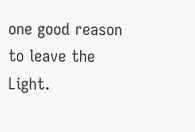one good reason to leave the Light.